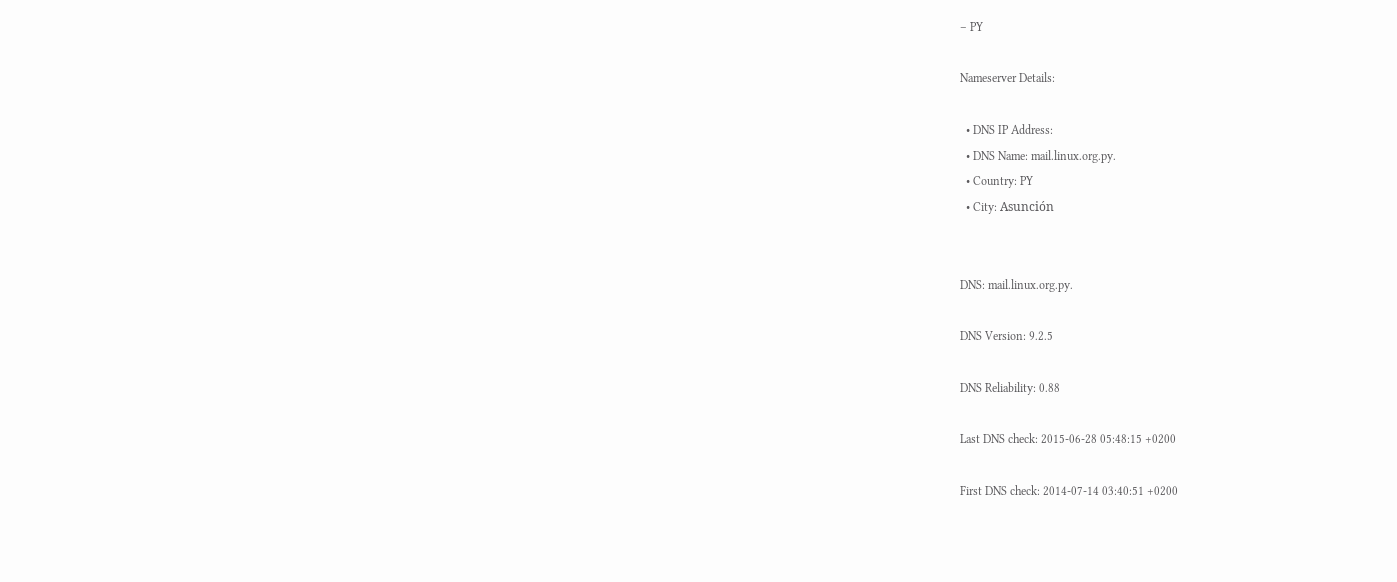– PY

Nameserver Details:

  • DNS IP Address:
  • DNS Name: mail.linux.org.py.
  • Country: PY
  • City: Asunción


DNS: mail.linux.org.py.

DNS Version: 9.2.5

DNS Reliability: 0.88

Last DNS check: 2015-06-28 05:48:15 +0200

First DNS check: 2014-07-14 03:40:51 +0200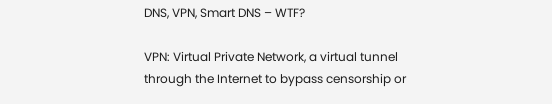DNS, VPN, Smart DNS – WTF?

VPN: Virtual Private Network, a virtual tunnel through the Internet to bypass censorship or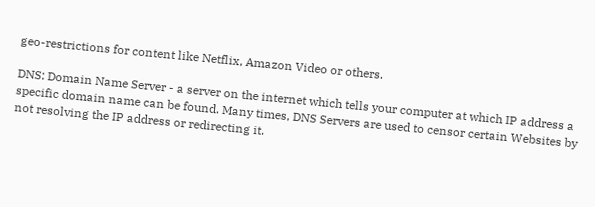geo-restrictions for content like Netflix, Amazon Video or others.

DNS: Domain Name Server - a server on the internet which tells your computer at which IP address a specific domain name can be found. Many times, DNS Servers are used to censor certain Websites by not resolving the IP address or redirecting it.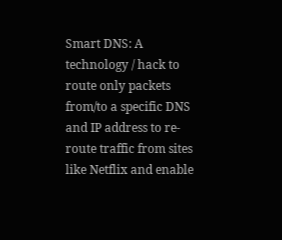Smart DNS: A technology / hack to route only packets from/to a specific DNS and IP address to re-route traffic from sites like Netflix and enable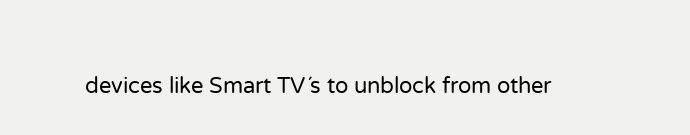devices like Smart TV´s to unblock from other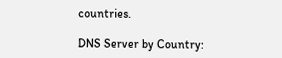countries.

DNS Server by Country: